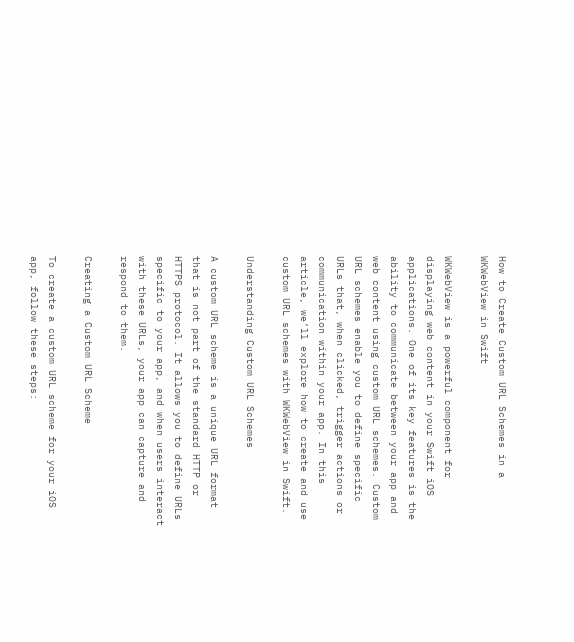How to Create Custom URL Schemes in a WKWebView in Swift

WKWebView is a powerful component for displaying web content in your Swift iOS applications. One of its key features is the ability to communicate between your app and web content using custom URL schemes. Custom URL schemes enable you to define specific URLs that, when clicked, trigger actions or communication within your app. In this article, we’ll explore how to create and use custom URL schemes with WKWebView in Swift.

Understanding Custom URL Schemes

A custom URL scheme is a unique URL format that is not part of the standard HTTP or HTTPS protocol. It allows you to define URLs specific to your app, and when users interact with these URLs, your app can capture and respond to them.

Creating a Custom URL Scheme

To create a custom URL scheme for your iOS app, follow these steps: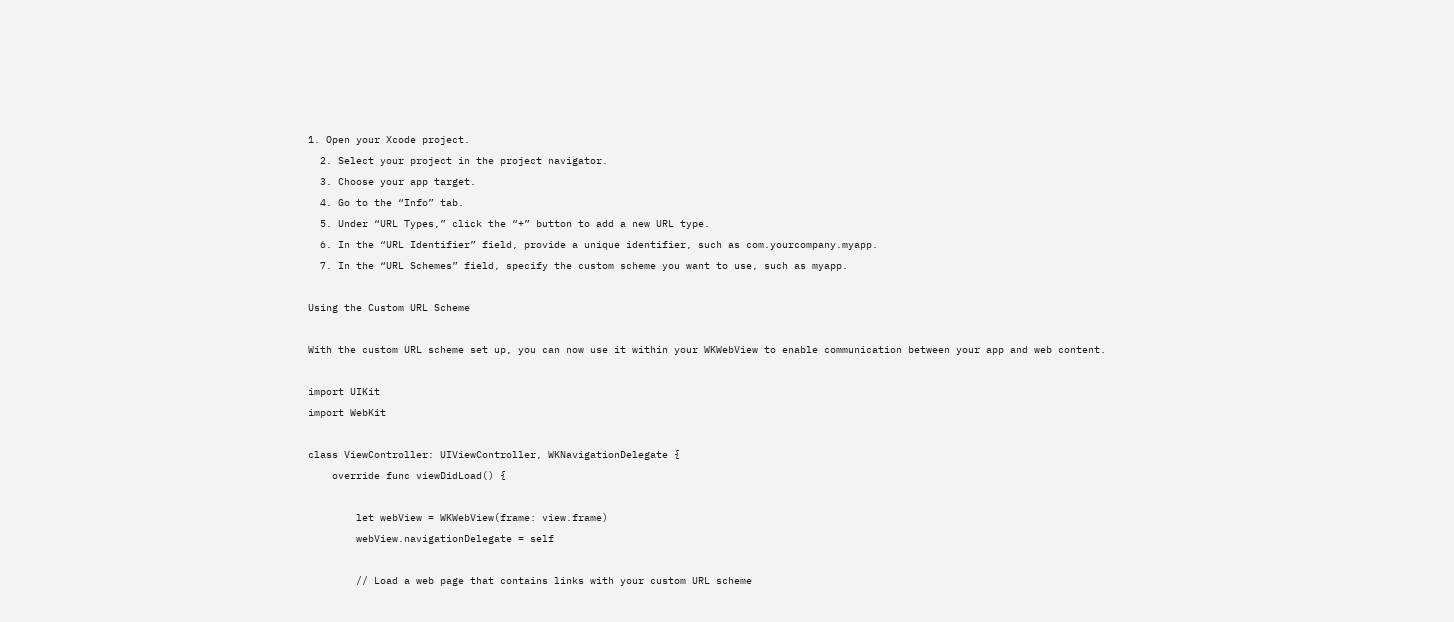1. Open your Xcode project.
  2. Select your project in the project navigator.
  3. Choose your app target.
  4. Go to the “Info” tab.
  5. Under “URL Types,” click the “+” button to add a new URL type.
  6. In the “URL Identifier” field, provide a unique identifier, such as com.yourcompany.myapp.
  7. In the “URL Schemes” field, specify the custom scheme you want to use, such as myapp.

Using the Custom URL Scheme

With the custom URL scheme set up, you can now use it within your WKWebView to enable communication between your app and web content.

import UIKit
import WebKit

class ViewController: UIViewController, WKNavigationDelegate {
    override func viewDidLoad() {

        let webView = WKWebView(frame: view.frame)
        webView.navigationDelegate = self

        // Load a web page that contains links with your custom URL scheme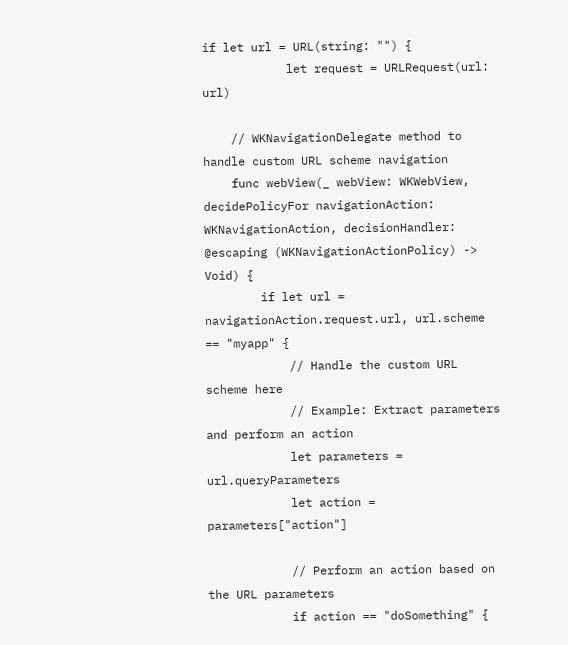if let url = URL(string: "") {
            let request = URLRequest(url: url)

    // WKNavigationDelegate method to handle custom URL scheme navigation
    func webView(_ webView: WKWebView, decidePolicyFor navigationAction: WKNavigationAction, decisionHandler: @escaping (WKNavigationActionPolicy) -> Void) {
        if let url = navigationAction.request.url, url.scheme == "myapp" {
            // Handle the custom URL scheme here
            // Example: Extract parameters and perform an action
            let parameters = url.queryParameters
            let action = parameters["action"]

            // Perform an action based on the URL parameters
            if action == "doSomething" {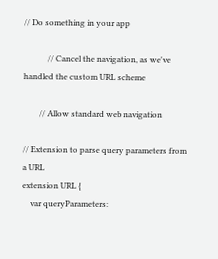// Do something in your app

            // Cancel the navigation, as we've handled the custom URL scheme

        // Allow standard web navigation

// Extension to parse query parameters from a URL
extension URL {
    var queryParameters: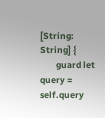[String: String] {
        guard let query = self.query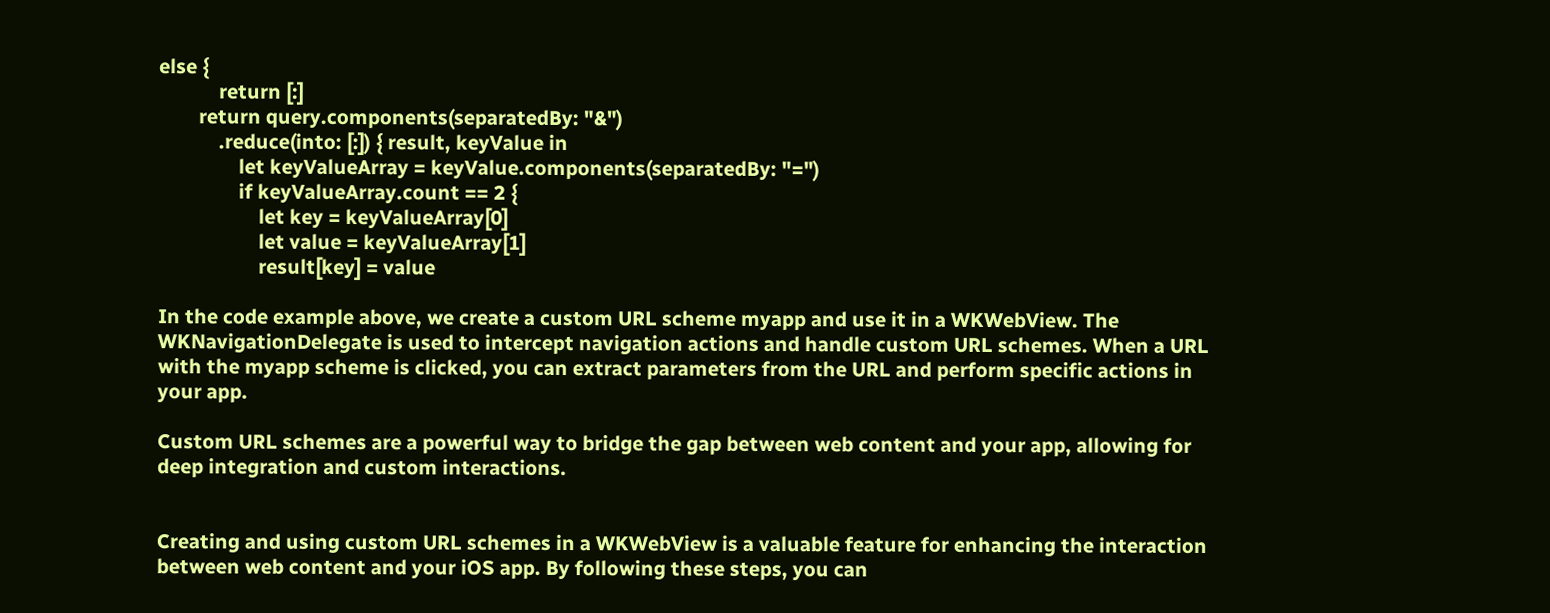else {
            return [:]
        return query.components(separatedBy: "&")
            .reduce(into: [:]) { result, keyValue in
                let keyValueArray = keyValue.components(separatedBy: "=")
                if keyValueArray.count == 2 {
                    let key = keyValueArray[0]
                    let value = keyValueArray[1]
                    result[key] = value

In the code example above, we create a custom URL scheme myapp and use it in a WKWebView. The WKNavigationDelegate is used to intercept navigation actions and handle custom URL schemes. When a URL with the myapp scheme is clicked, you can extract parameters from the URL and perform specific actions in your app.

Custom URL schemes are a powerful way to bridge the gap between web content and your app, allowing for deep integration and custom interactions.


Creating and using custom URL schemes in a WKWebView is a valuable feature for enhancing the interaction between web content and your iOS app. By following these steps, you can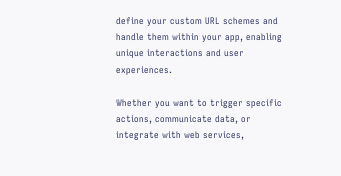define your custom URL schemes and handle them within your app, enabling unique interactions and user experiences.

Whether you want to trigger specific actions, communicate data, or integrate with web services,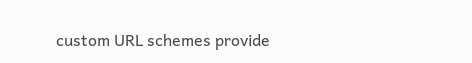custom URL schemes provide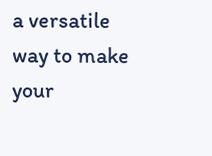a versatile way to make your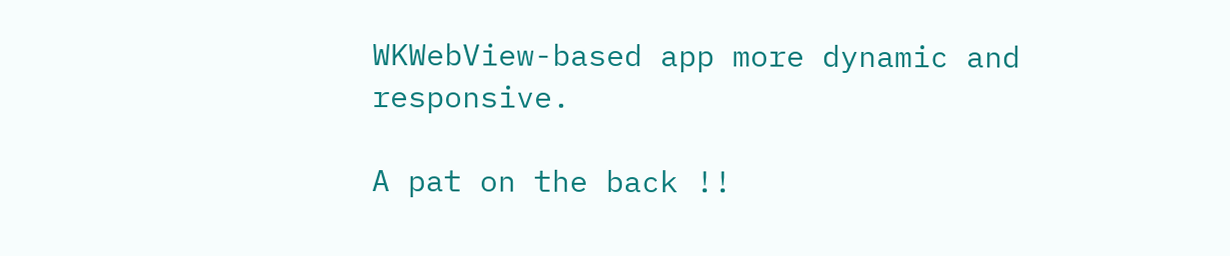WKWebView-based app more dynamic and responsive.

A pat on the back !!